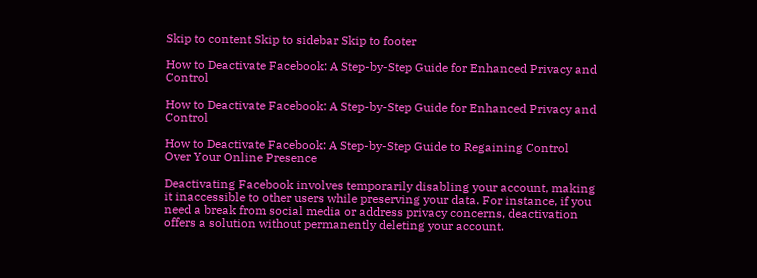Skip to content Skip to sidebar Skip to footer

How to Deactivate Facebook: A Step-by-Step Guide for Enhanced Privacy and Control

How to Deactivate Facebook: A Step-by-Step Guide for Enhanced Privacy and Control

How to Deactivate Facebook: A Step-by-Step Guide to Regaining Control Over Your Online Presence

Deactivating Facebook involves temporarily disabling your account, making it inaccessible to other users while preserving your data. For instance, if you need a break from social media or address privacy concerns, deactivation offers a solution without permanently deleting your account.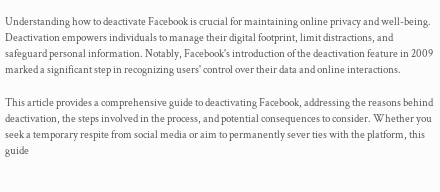Understanding how to deactivate Facebook is crucial for maintaining online privacy and well-being. Deactivation empowers individuals to manage their digital footprint, limit distractions, and safeguard personal information. Notably, Facebook's introduction of the deactivation feature in 2009 marked a significant step in recognizing users' control over their data and online interactions.

This article provides a comprehensive guide to deactivating Facebook, addressing the reasons behind deactivation, the steps involved in the process, and potential consequences to consider. Whether you seek a temporary respite from social media or aim to permanently sever ties with the platform, this guide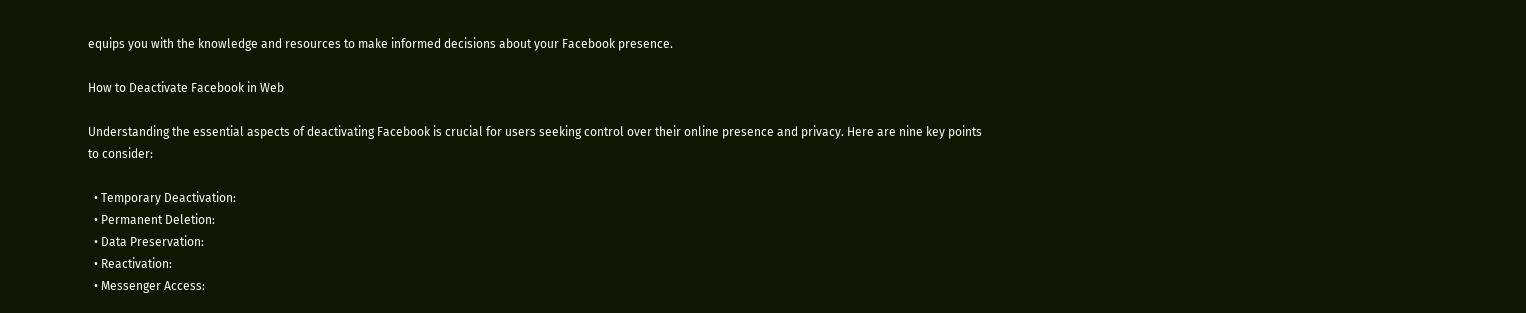equips you with the knowledge and resources to make informed decisions about your Facebook presence.

How to Deactivate Facebook in Web

Understanding the essential aspects of deactivating Facebook is crucial for users seeking control over their online presence and privacy. Here are nine key points to consider:

  • Temporary Deactivation:
  • Permanent Deletion:
  • Data Preservation:
  • Reactivation:
  • Messenger Access: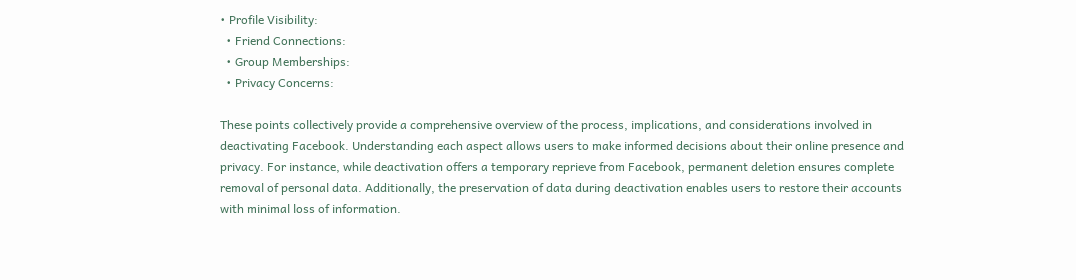• Profile Visibility:
  • Friend Connections:
  • Group Memberships:
  • Privacy Concerns:

These points collectively provide a comprehensive overview of the process, implications, and considerations involved in deactivating Facebook. Understanding each aspect allows users to make informed decisions about their online presence and privacy. For instance, while deactivation offers a temporary reprieve from Facebook, permanent deletion ensures complete removal of personal data. Additionally, the preservation of data during deactivation enables users to restore their accounts with minimal loss of information.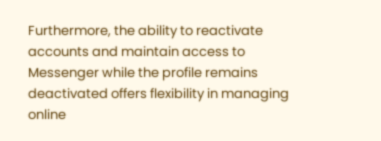Furthermore, the ability to reactivate accounts and maintain access to Messenger while the profile remains deactivated offers flexibility in managing online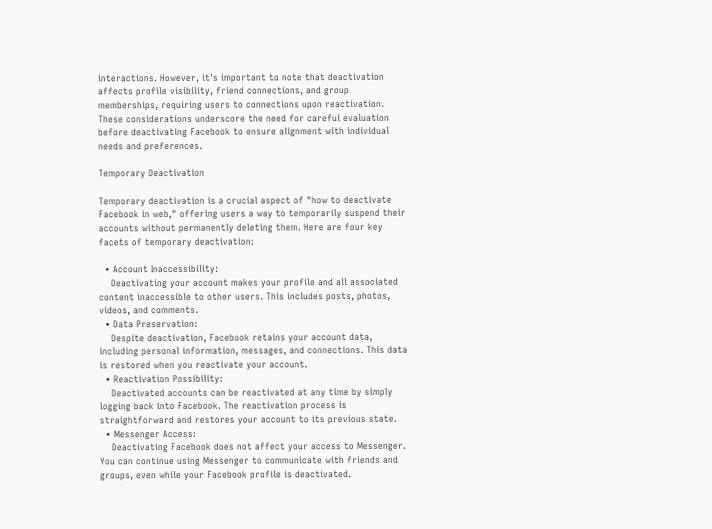interactions. However, it's important to note that deactivation affects profile visibility, friend connections, and group memberships, requiring users to connections upon reactivation. These considerations underscore the need for careful evaluation before deactivating Facebook to ensure alignment with individual needs and preferences.

Temporary Deactivation

Temporary deactivation is a crucial aspect of "how to deactivate Facebook in web," offering users a way to temporarily suspend their accounts without permanently deleting them. Here are four key facets of temporary deactivation:

  • Account Inaccessibility:
    Deactivating your account makes your profile and all associated content inaccessible to other users. This includes posts, photos, videos, and comments.
  • Data Preservation:
    Despite deactivation, Facebook retains your account data, including personal information, messages, and connections. This data is restored when you reactivate your account.
  • Reactivation Possibility:
    Deactivated accounts can be reactivated at any time by simply logging back into Facebook. The reactivation process is straightforward and restores your account to its previous state.
  • Messenger Access:
    Deactivating Facebook does not affect your access to Messenger. You can continue using Messenger to communicate with friends and groups, even while your Facebook profile is deactivated.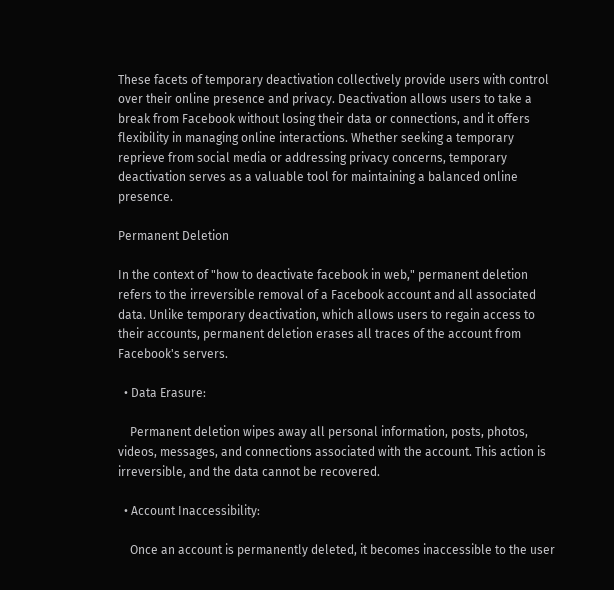These facets of temporary deactivation collectively provide users with control over their online presence and privacy. Deactivation allows users to take a break from Facebook without losing their data or connections, and it offers flexibility in managing online interactions. Whether seeking a temporary reprieve from social media or addressing privacy concerns, temporary deactivation serves as a valuable tool for maintaining a balanced online presence.

Permanent Deletion

In the context of "how to deactivate facebook in web," permanent deletion refers to the irreversible removal of a Facebook account and all associated data. Unlike temporary deactivation, which allows users to regain access to their accounts, permanent deletion erases all traces of the account from Facebook's servers.

  • Data Erasure:

    Permanent deletion wipes away all personal information, posts, photos, videos, messages, and connections associated with the account. This action is irreversible, and the data cannot be recovered.

  • Account Inaccessibility:

    Once an account is permanently deleted, it becomes inaccessible to the user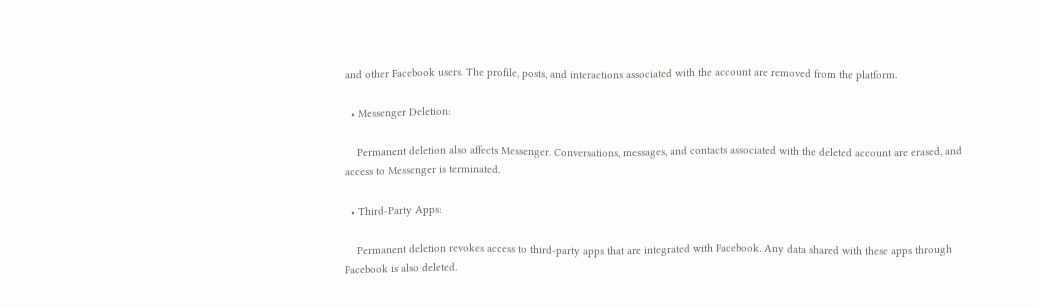and other Facebook users. The profile, posts, and interactions associated with the account are removed from the platform.

  • Messenger Deletion:

    Permanent deletion also affects Messenger. Conversations, messages, and contacts associated with the deleted account are erased, and access to Messenger is terminated.

  • Third-Party Apps:

    Permanent deletion revokes access to third-party apps that are integrated with Facebook. Any data shared with these apps through Facebook is also deleted.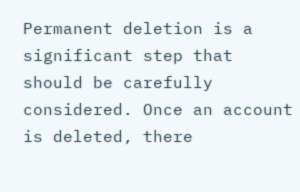Permanent deletion is a significant step that should be carefully considered. Once an account is deleted, there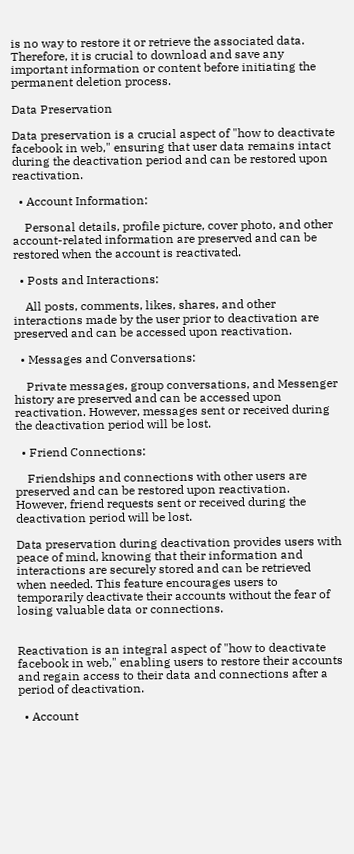is no way to restore it or retrieve the associated data. Therefore, it is crucial to download and save any important information or content before initiating the permanent deletion process.

Data Preservation

Data preservation is a crucial aspect of "how to deactivate facebook in web," ensuring that user data remains intact during the deactivation period and can be restored upon reactivation.

  • Account Information:

    Personal details, profile picture, cover photo, and other account-related information are preserved and can be restored when the account is reactivated.

  • Posts and Interactions:

    All posts, comments, likes, shares, and other interactions made by the user prior to deactivation are preserved and can be accessed upon reactivation.

  • Messages and Conversations:

    Private messages, group conversations, and Messenger history are preserved and can be accessed upon reactivation. However, messages sent or received during the deactivation period will be lost.

  • Friend Connections:

    Friendships and connections with other users are preserved and can be restored upon reactivation. However, friend requests sent or received during the deactivation period will be lost.

Data preservation during deactivation provides users with peace of mind, knowing that their information and interactions are securely stored and can be retrieved when needed. This feature encourages users to temporarily deactivate their accounts without the fear of losing valuable data or connections.


Reactivation is an integral aspect of "how to deactivate facebook in web," enabling users to restore their accounts and regain access to their data and connections after a period of deactivation.

  • Account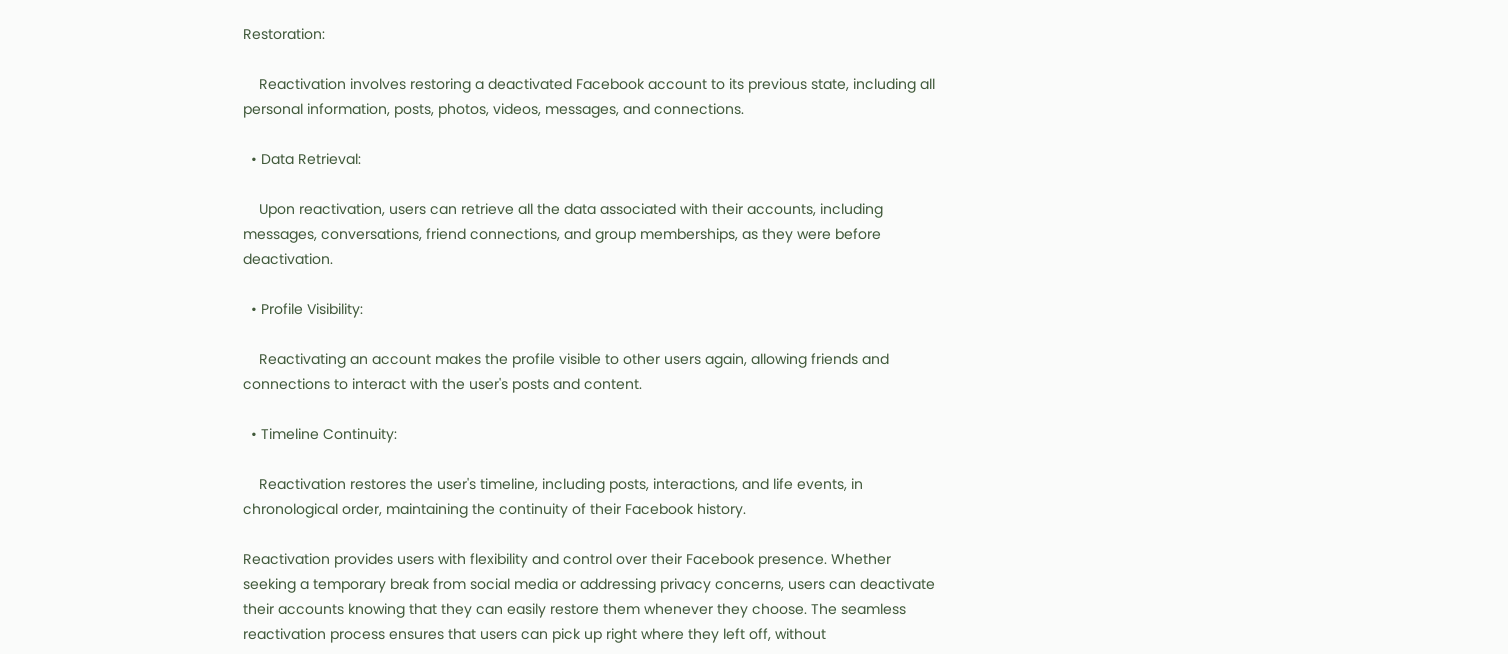Restoration:

    Reactivation involves restoring a deactivated Facebook account to its previous state, including all personal information, posts, photos, videos, messages, and connections.

  • Data Retrieval:

    Upon reactivation, users can retrieve all the data associated with their accounts, including messages, conversations, friend connections, and group memberships, as they were before deactivation.

  • Profile Visibility:

    Reactivating an account makes the profile visible to other users again, allowing friends and connections to interact with the user's posts and content.

  • Timeline Continuity:

    Reactivation restores the user's timeline, including posts, interactions, and life events, in chronological order, maintaining the continuity of their Facebook history.

Reactivation provides users with flexibility and control over their Facebook presence. Whether seeking a temporary break from social media or addressing privacy concerns, users can deactivate their accounts knowing that they can easily restore them whenever they choose. The seamless reactivation process ensures that users can pick up right where they left off, without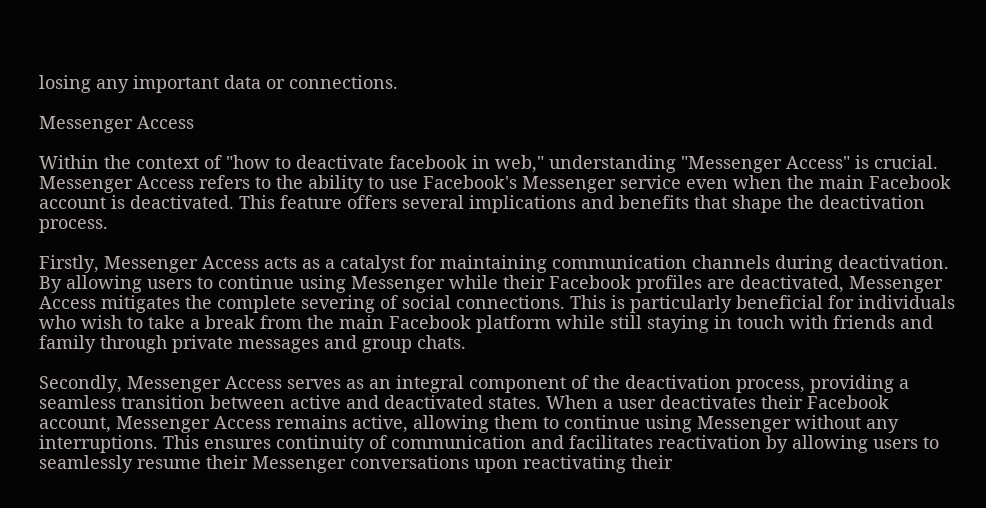losing any important data or connections.

Messenger Access

Within the context of "how to deactivate facebook in web," understanding "Messenger Access" is crucial. Messenger Access refers to the ability to use Facebook's Messenger service even when the main Facebook account is deactivated. This feature offers several implications and benefits that shape the deactivation process.

Firstly, Messenger Access acts as a catalyst for maintaining communication channels during deactivation. By allowing users to continue using Messenger while their Facebook profiles are deactivated, Messenger Access mitigates the complete severing of social connections. This is particularly beneficial for individuals who wish to take a break from the main Facebook platform while still staying in touch with friends and family through private messages and group chats.

Secondly, Messenger Access serves as an integral component of the deactivation process, providing a seamless transition between active and deactivated states. When a user deactivates their Facebook account, Messenger Access remains active, allowing them to continue using Messenger without any interruptions. This ensures continuity of communication and facilitates reactivation by allowing users to seamlessly resume their Messenger conversations upon reactivating their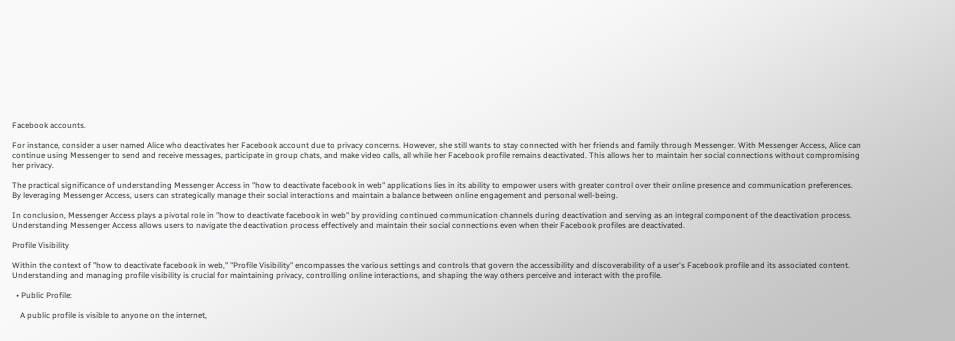Facebook accounts.

For instance, consider a user named Alice who deactivates her Facebook account due to privacy concerns. However, she still wants to stay connected with her friends and family through Messenger. With Messenger Access, Alice can continue using Messenger to send and receive messages, participate in group chats, and make video calls, all while her Facebook profile remains deactivated. This allows her to maintain her social connections without compromising her privacy.

The practical significance of understanding Messenger Access in "how to deactivate facebook in web" applications lies in its ability to empower users with greater control over their online presence and communication preferences. By leveraging Messenger Access, users can strategically manage their social interactions and maintain a balance between online engagement and personal well-being.

In conclusion, Messenger Access plays a pivotal role in "how to deactivate facebook in web" by providing continued communication channels during deactivation and serving as an integral component of the deactivation process. Understanding Messenger Access allows users to navigate the deactivation process effectively and maintain their social connections even when their Facebook profiles are deactivated.

Profile Visibility

Within the context of "how to deactivate facebook in web," "Profile Visibility" encompasses the various settings and controls that govern the accessibility and discoverability of a user's Facebook profile and its associated content. Understanding and managing profile visibility is crucial for maintaining privacy, controlling online interactions, and shaping the way others perceive and interact with the profile.

  • Public Profile:

    A public profile is visible to anyone on the internet,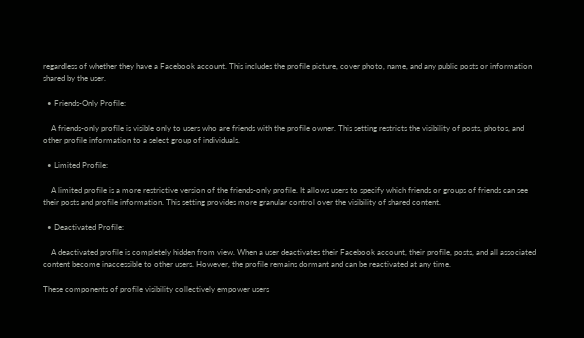regardless of whether they have a Facebook account. This includes the profile picture, cover photo, name, and any public posts or information shared by the user.

  • Friends-Only Profile:

    A friends-only profile is visible only to users who are friends with the profile owner. This setting restricts the visibility of posts, photos, and other profile information to a select group of individuals.

  • Limited Profile:

    A limited profile is a more restrictive version of the friends-only profile. It allows users to specify which friends or groups of friends can see their posts and profile information. This setting provides more granular control over the visibility of shared content.

  • Deactivated Profile:

    A deactivated profile is completely hidden from view. When a user deactivates their Facebook account, their profile, posts, and all associated content become inaccessible to other users. However, the profile remains dormant and can be reactivated at any time.

These components of profile visibility collectively empower users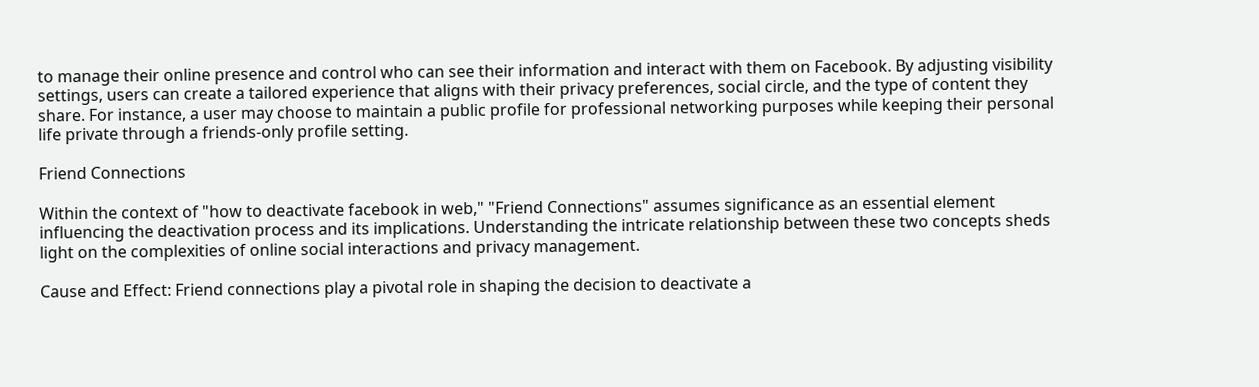to manage their online presence and control who can see their information and interact with them on Facebook. By adjusting visibility settings, users can create a tailored experience that aligns with their privacy preferences, social circle, and the type of content they share. For instance, a user may choose to maintain a public profile for professional networking purposes while keeping their personal life private through a friends-only profile setting.

Friend Connections

Within the context of "how to deactivate facebook in web," "Friend Connections" assumes significance as an essential element influencing the deactivation process and its implications. Understanding the intricate relationship between these two concepts sheds light on the complexities of online social interactions and privacy management.

Cause and Effect: Friend connections play a pivotal role in shaping the decision to deactivate a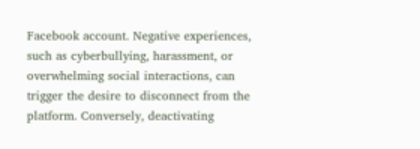Facebook account. Negative experiences, such as cyberbullying, harassment, or overwhelming social interactions, can trigger the desire to disconnect from the platform. Conversely, deactivating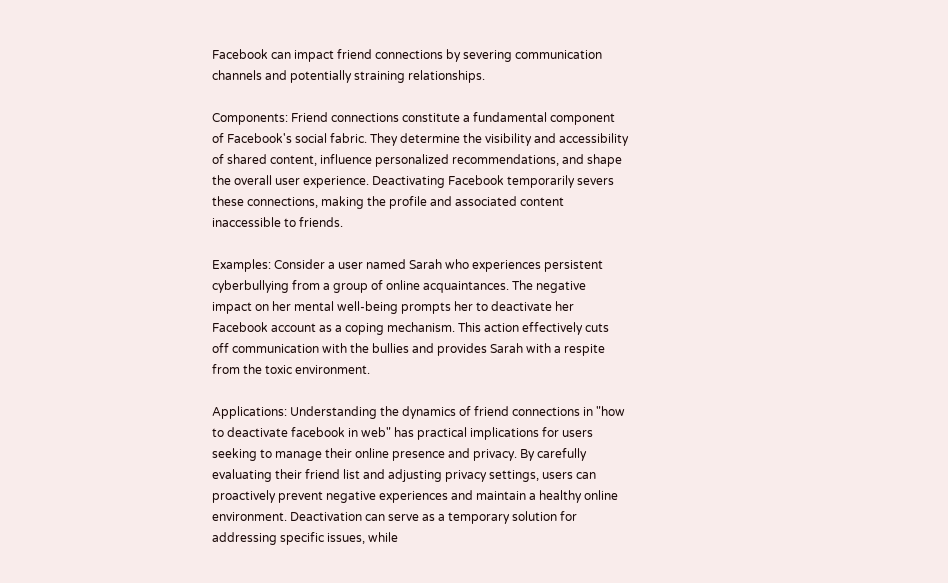Facebook can impact friend connections by severing communication channels and potentially straining relationships.

Components: Friend connections constitute a fundamental component of Facebook's social fabric. They determine the visibility and accessibility of shared content, influence personalized recommendations, and shape the overall user experience. Deactivating Facebook temporarily severs these connections, making the profile and associated content inaccessible to friends.

Examples: Consider a user named Sarah who experiences persistent cyberbullying from a group of online acquaintances. The negative impact on her mental well-being prompts her to deactivate her Facebook account as a coping mechanism. This action effectively cuts off communication with the bullies and provides Sarah with a respite from the toxic environment.

Applications: Understanding the dynamics of friend connections in "how to deactivate facebook in web" has practical implications for users seeking to manage their online presence and privacy. By carefully evaluating their friend list and adjusting privacy settings, users can proactively prevent negative experiences and maintain a healthy online environment. Deactivation can serve as a temporary solution for addressing specific issues, while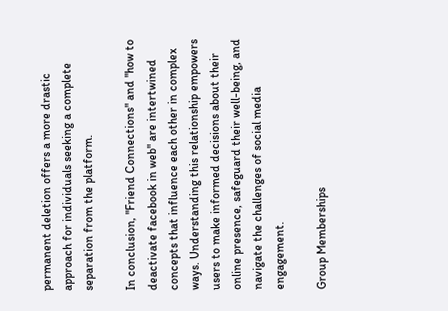permanent deletion offers a more drastic approach for individuals seeking a complete separation from the platform.

In conclusion, "Friend Connections" and "how to deactivate facebook in web" are intertwined concepts that influence each other in complex ways. Understanding this relationship empowers users to make informed decisions about their online presence, safeguard their well-being, and navigate the challenges of social media engagement.

Group Memberships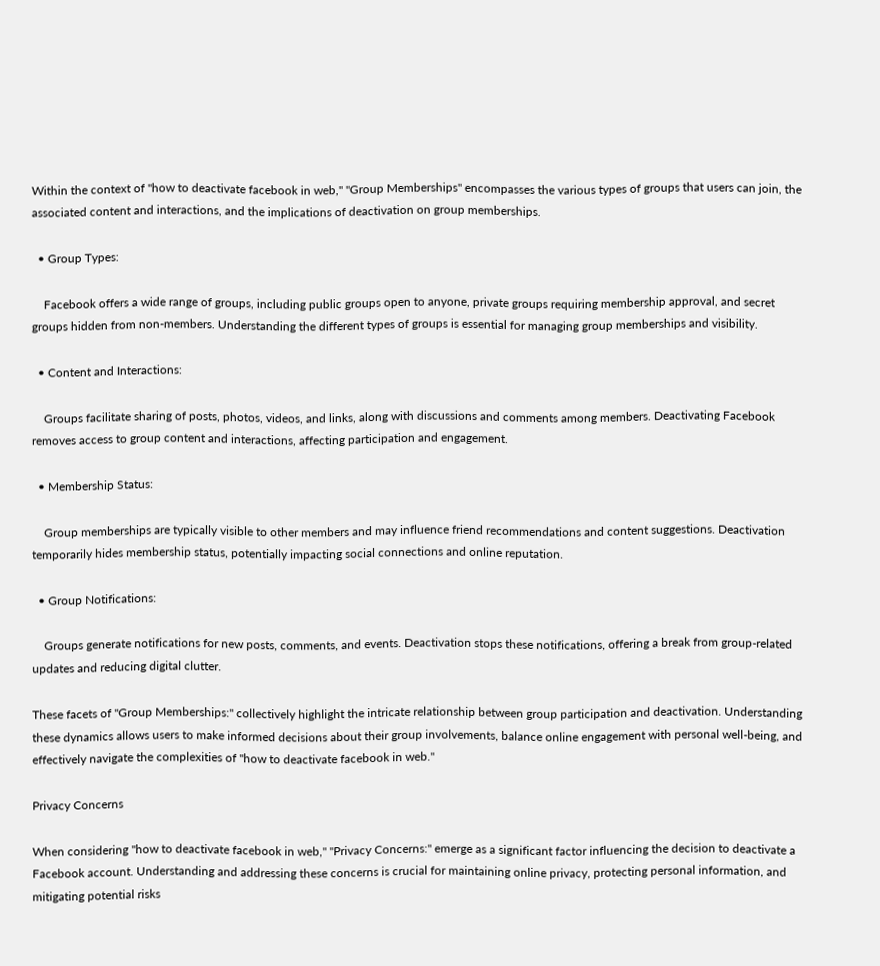Within the context of "how to deactivate facebook in web," "Group Memberships" encompasses the various types of groups that users can join, the associated content and interactions, and the implications of deactivation on group memberships.

  • Group Types:

    Facebook offers a wide range of groups, including public groups open to anyone, private groups requiring membership approval, and secret groups hidden from non-members. Understanding the different types of groups is essential for managing group memberships and visibility.

  • Content and Interactions:

    Groups facilitate sharing of posts, photos, videos, and links, along with discussions and comments among members. Deactivating Facebook removes access to group content and interactions, affecting participation and engagement.

  • Membership Status:

    Group memberships are typically visible to other members and may influence friend recommendations and content suggestions. Deactivation temporarily hides membership status, potentially impacting social connections and online reputation.

  • Group Notifications:

    Groups generate notifications for new posts, comments, and events. Deactivation stops these notifications, offering a break from group-related updates and reducing digital clutter.

These facets of "Group Memberships:" collectively highlight the intricate relationship between group participation and deactivation. Understanding these dynamics allows users to make informed decisions about their group involvements, balance online engagement with personal well-being, and effectively navigate the complexities of "how to deactivate facebook in web."

Privacy Concerns

When considering "how to deactivate facebook in web," "Privacy Concerns:" emerge as a significant factor influencing the decision to deactivate a Facebook account. Understanding and addressing these concerns is crucial for maintaining online privacy, protecting personal information, and mitigating potential risks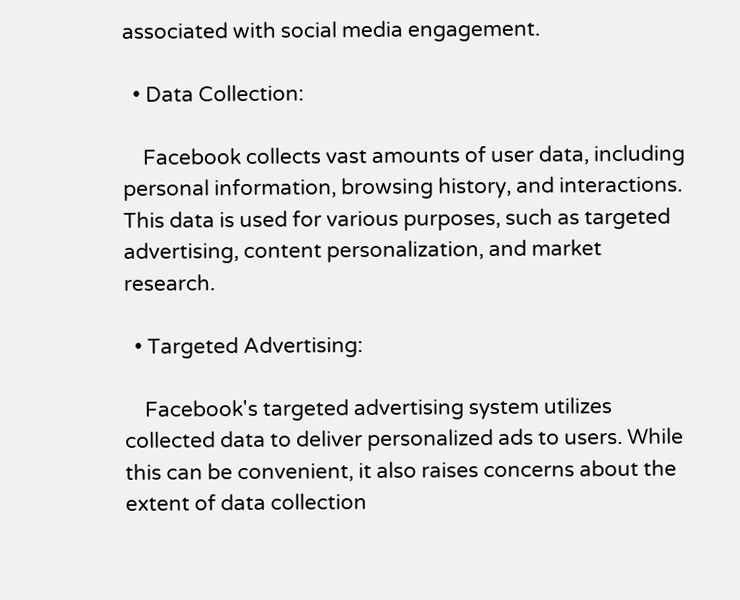associated with social media engagement.

  • Data Collection:

    Facebook collects vast amounts of user data, including personal information, browsing history, and interactions. This data is used for various purposes, such as targeted advertising, content personalization, and market research.

  • Targeted Advertising:

    Facebook's targeted advertising system utilizes collected data to deliver personalized ads to users. While this can be convenient, it also raises concerns about the extent of data collection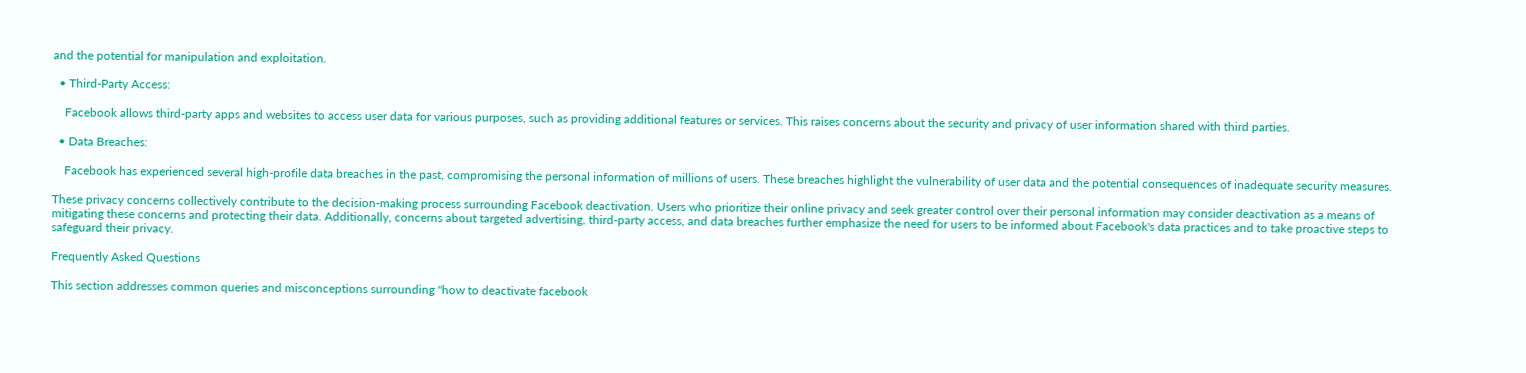and the potential for manipulation and exploitation.

  • Third-Party Access:

    Facebook allows third-party apps and websites to access user data for various purposes, such as providing additional features or services. This raises concerns about the security and privacy of user information shared with third parties.

  • Data Breaches:

    Facebook has experienced several high-profile data breaches in the past, compromising the personal information of millions of users. These breaches highlight the vulnerability of user data and the potential consequences of inadequate security measures.

These privacy concerns collectively contribute to the decision-making process surrounding Facebook deactivation. Users who prioritize their online privacy and seek greater control over their personal information may consider deactivation as a means of mitigating these concerns and protecting their data. Additionally, concerns about targeted advertising, third-party access, and data breaches further emphasize the need for users to be informed about Facebook's data practices and to take proactive steps to safeguard their privacy.

Frequently Asked Questions

This section addresses common queries and misconceptions surrounding "how to deactivate facebook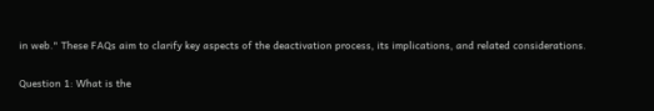in web." These FAQs aim to clarify key aspects of the deactivation process, its implications, and related considerations.

Question 1: What is the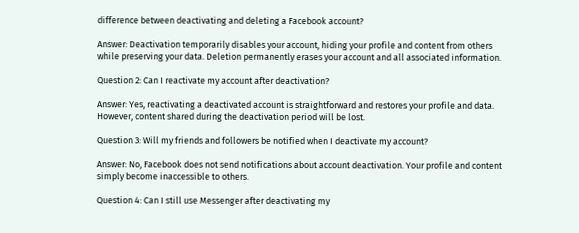difference between deactivating and deleting a Facebook account?

Answer: Deactivation temporarily disables your account, hiding your profile and content from others while preserving your data. Deletion permanently erases your account and all associated information.

Question 2: Can I reactivate my account after deactivation?

Answer: Yes, reactivating a deactivated account is straightforward and restores your profile and data. However, content shared during the deactivation period will be lost.

Question 3: Will my friends and followers be notified when I deactivate my account?

Answer: No, Facebook does not send notifications about account deactivation. Your profile and content simply become inaccessible to others.

Question 4: Can I still use Messenger after deactivating my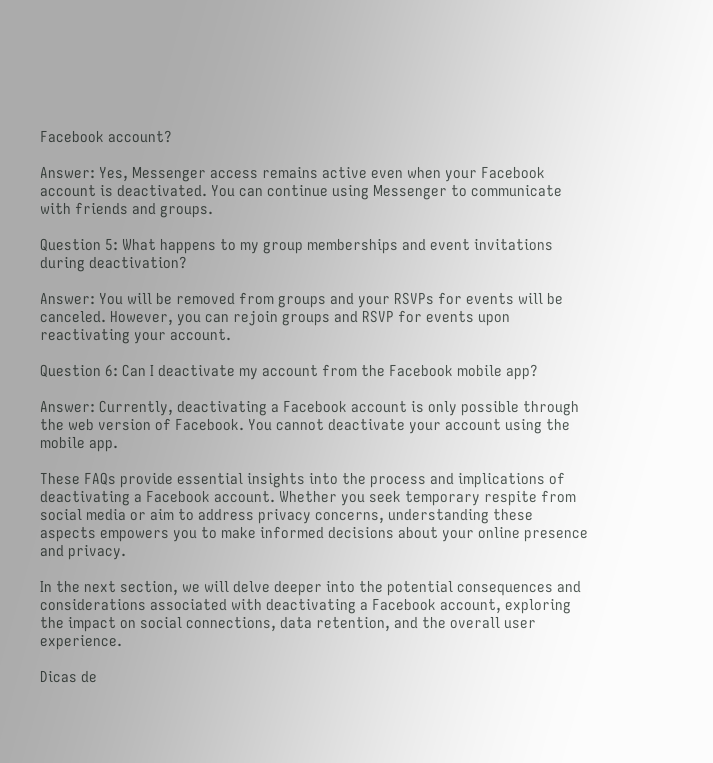Facebook account?

Answer: Yes, Messenger access remains active even when your Facebook account is deactivated. You can continue using Messenger to communicate with friends and groups.

Question 5: What happens to my group memberships and event invitations during deactivation?

Answer: You will be removed from groups and your RSVPs for events will be canceled. However, you can rejoin groups and RSVP for events upon reactivating your account.

Question 6: Can I deactivate my account from the Facebook mobile app?

Answer: Currently, deactivating a Facebook account is only possible through the web version of Facebook. You cannot deactivate your account using the mobile app.

These FAQs provide essential insights into the process and implications of deactivating a Facebook account. Whether you seek temporary respite from social media or aim to address privacy concerns, understanding these aspects empowers you to make informed decisions about your online presence and privacy.

In the next section, we will delve deeper into the potential consequences and considerations associated with deactivating a Facebook account, exploring the impact on social connections, data retention, and the overall user experience.

Dicas de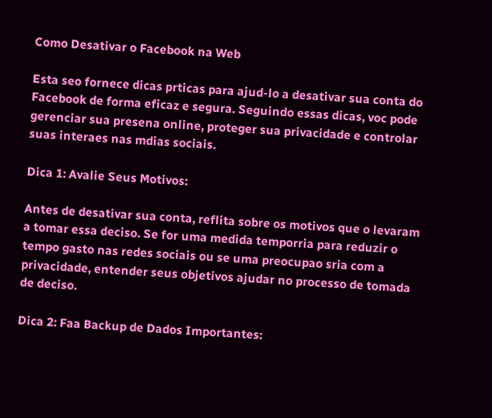Como Desativar o Facebook na Web

Esta seo fornece dicas prticas para ajud-lo a desativar sua conta do Facebook de forma eficaz e segura. Seguindo essas dicas, voc pode gerenciar sua presena online, proteger sua privacidade e controlar suas interaes nas mdias sociais.

Dica 1: Avalie Seus Motivos:

Antes de desativar sua conta, reflita sobre os motivos que o levaram a tomar essa deciso. Se for uma medida temporria para reduzir o tempo gasto nas redes sociais ou se uma preocupao sria com a privacidade, entender seus objetivos ajudar no processo de tomada de deciso.

Dica 2: Faa Backup de Dados Importantes: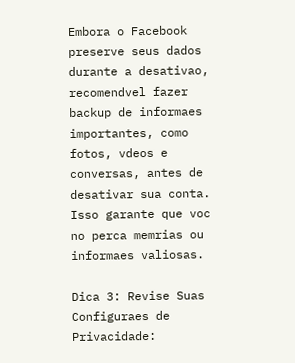Embora o Facebook preserve seus dados durante a desativao, recomendvel fazer backup de informaes importantes, como fotos, vdeos e conversas, antes de desativar sua conta. Isso garante que voc no perca memrias ou informaes valiosas.

Dica 3: Revise Suas Configuraes de Privacidade: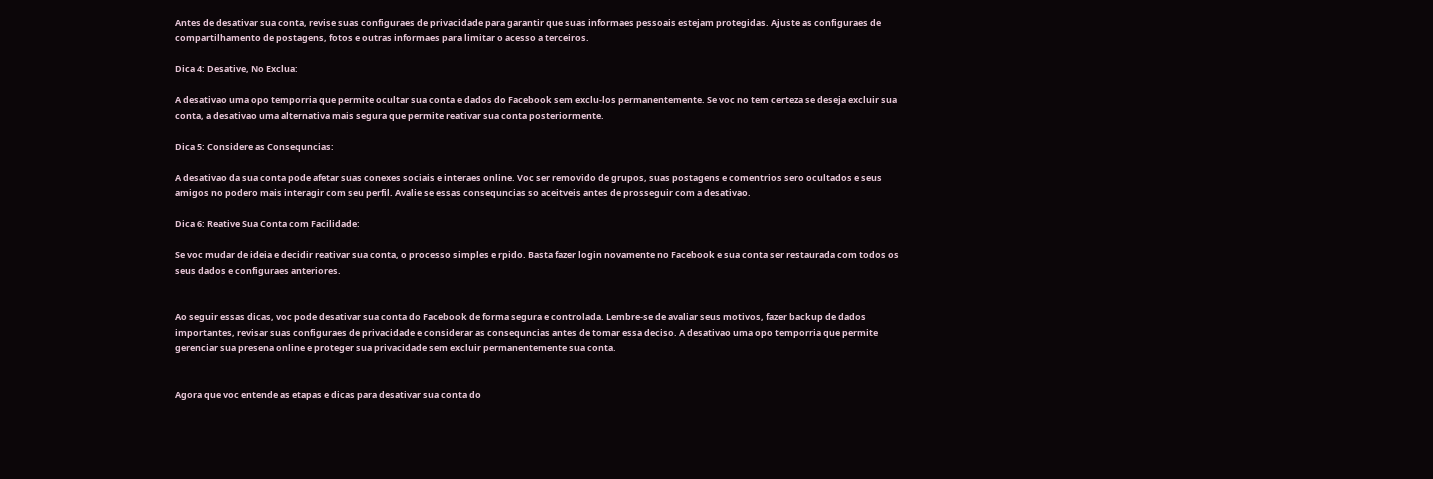Antes de desativar sua conta, revise suas configuraes de privacidade para garantir que suas informaes pessoais estejam protegidas. Ajuste as configuraes de compartilhamento de postagens, fotos e outras informaes para limitar o acesso a terceiros.

Dica 4: Desative, No Exclua:

A desativao uma opo temporria que permite ocultar sua conta e dados do Facebook sem exclu-los permanentemente. Se voc no tem certeza se deseja excluir sua conta, a desativao uma alternativa mais segura que permite reativar sua conta posteriormente.

Dica 5: Considere as Consequncias:

A desativao da sua conta pode afetar suas conexes sociais e interaes online. Voc ser removido de grupos, suas postagens e comentrios sero ocultados e seus amigos no podero mais interagir com seu perfil. Avalie se essas consequncias so aceitveis antes de prosseguir com a desativao.

Dica 6: Reative Sua Conta com Facilidade:

Se voc mudar de ideia e decidir reativar sua conta, o processo simples e rpido. Basta fazer login novamente no Facebook e sua conta ser restaurada com todos os seus dados e configuraes anteriores.


Ao seguir essas dicas, voc pode desativar sua conta do Facebook de forma segura e controlada. Lembre-se de avaliar seus motivos, fazer backup de dados importantes, revisar suas configuraes de privacidade e considerar as consequncias antes de tomar essa deciso. A desativao uma opo temporria que permite gerenciar sua presena online e proteger sua privacidade sem excluir permanentemente sua conta.


Agora que voc entende as etapas e dicas para desativar sua conta do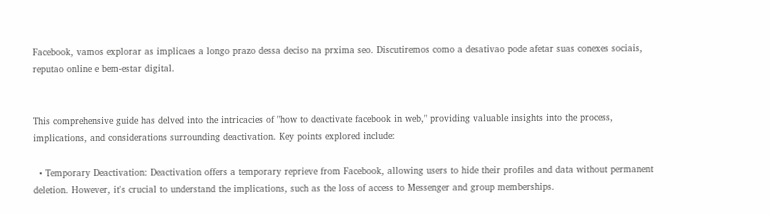Facebook, vamos explorar as implicaes a longo prazo dessa deciso na prxima seo. Discutiremos como a desativao pode afetar suas conexes sociais, reputao online e bem-estar digital.


This comprehensive guide has delved into the intricacies of "how to deactivate facebook in web," providing valuable insights into the process, implications, and considerations surrounding deactivation. Key points explored include:

  • Temporary Deactivation: Deactivation offers a temporary reprieve from Facebook, allowing users to hide their profiles and data without permanent deletion. However, it's crucial to understand the implications, such as the loss of access to Messenger and group memberships.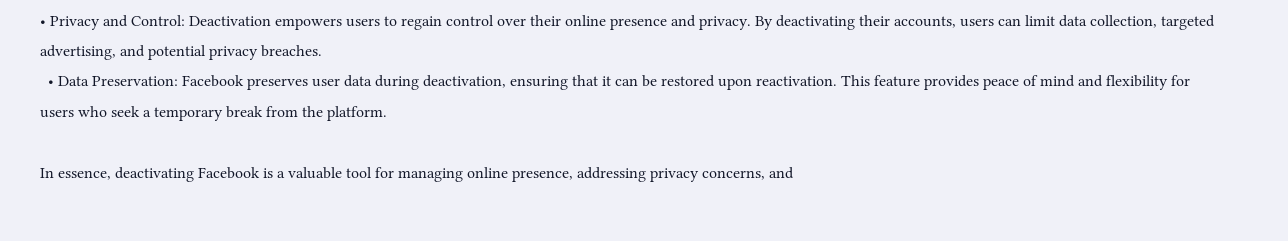• Privacy and Control: Deactivation empowers users to regain control over their online presence and privacy. By deactivating their accounts, users can limit data collection, targeted advertising, and potential privacy breaches.
  • Data Preservation: Facebook preserves user data during deactivation, ensuring that it can be restored upon reactivation. This feature provides peace of mind and flexibility for users who seek a temporary break from the platform.

In essence, deactivating Facebook is a valuable tool for managing online presence, addressing privacy concerns, and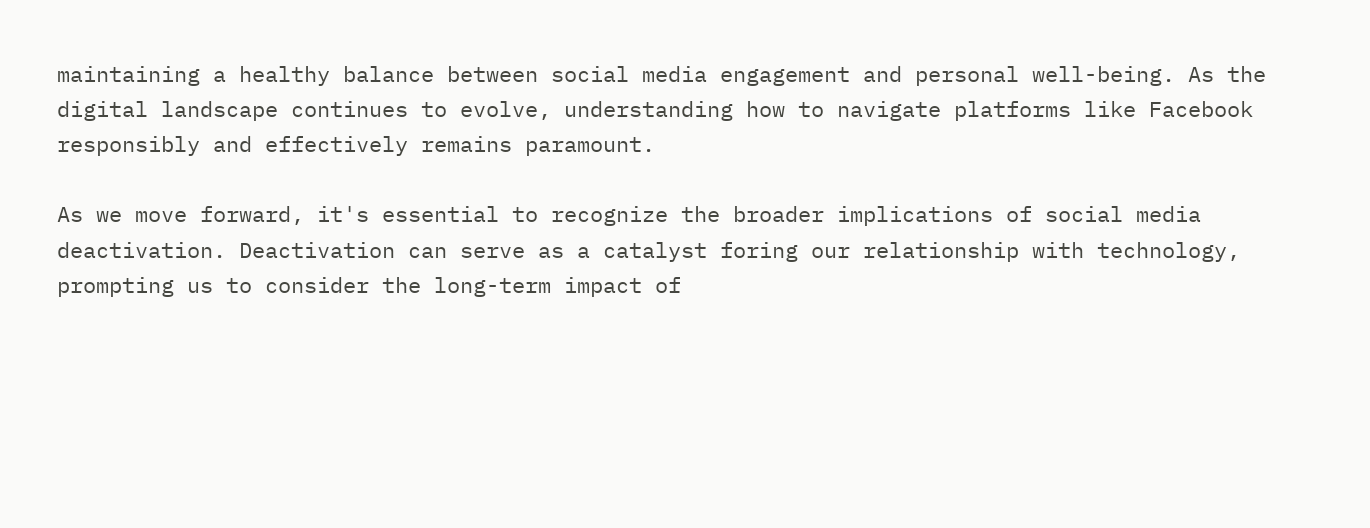maintaining a healthy balance between social media engagement and personal well-being. As the digital landscape continues to evolve, understanding how to navigate platforms like Facebook responsibly and effectively remains paramount.

As we move forward, it's essential to recognize the broader implications of social media deactivation. Deactivation can serve as a catalyst foring our relationship with technology, prompting us to consider the long-term impact of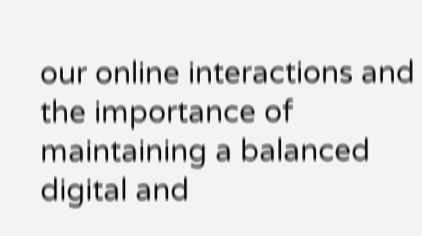our online interactions and the importance of maintaining a balanced digital and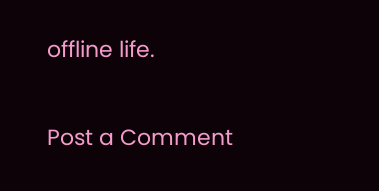offline life.

Post a Comment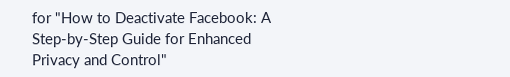for "How to Deactivate Facebook: A Step-by-Step Guide for Enhanced Privacy and Control"